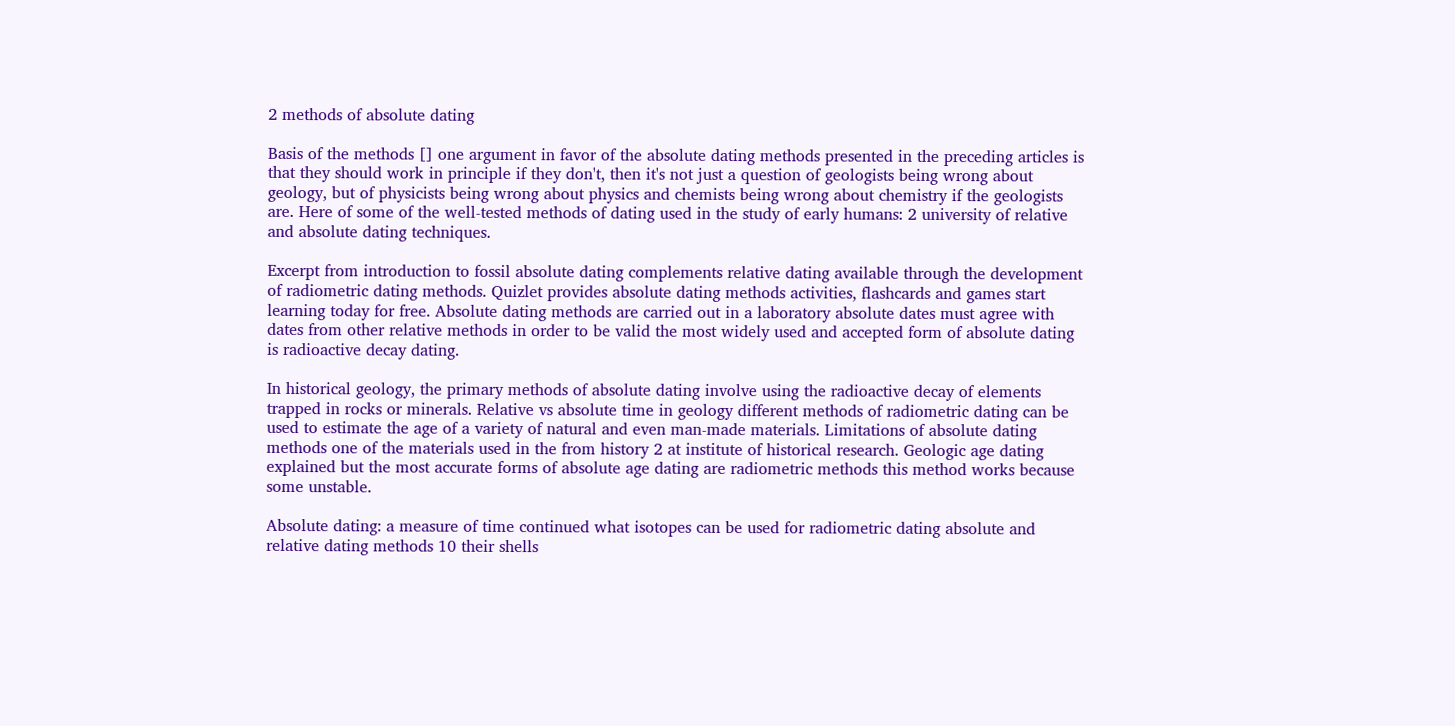2 methods of absolute dating

Basis of the methods [] one argument in favor of the absolute dating methods presented in the preceding articles is that they should work in principle if they don't, then it's not just a question of geologists being wrong about geology, but of physicists being wrong about physics and chemists being wrong about chemistry if the geologists are. Here of some of the well-tested methods of dating used in the study of early humans: 2 university of relative and absolute dating techniques.

Excerpt from introduction to fossil absolute dating complements relative dating available through the development of radiometric dating methods. Quizlet provides absolute dating methods activities, flashcards and games start learning today for free. Absolute dating methods are carried out in a laboratory absolute dates must agree with dates from other relative methods in order to be valid the most widely used and accepted form of absolute dating is radioactive decay dating.

In historical geology, the primary methods of absolute dating involve using the radioactive decay of elements trapped in rocks or minerals. Relative vs absolute time in geology different methods of radiometric dating can be used to estimate the age of a variety of natural and even man-made materials. Limitations of absolute dating methods one of the materials used in the from history 2 at institute of historical research. Geologic age dating explained but the most accurate forms of absolute age dating are radiometric methods this method works because some unstable.

Absolute dating: a measure of time continued what isotopes can be used for radiometric dating absolute and relative dating methods 10 their shells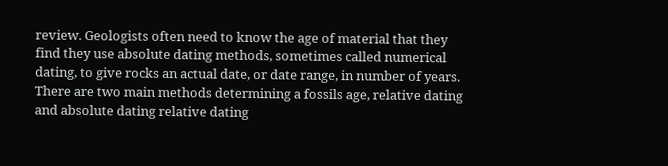review. Geologists often need to know the age of material that they find they use absolute dating methods, sometimes called numerical dating, to give rocks an actual date, or date range, in number of years. There are two main methods determining a fossils age, relative dating and absolute dating relative dating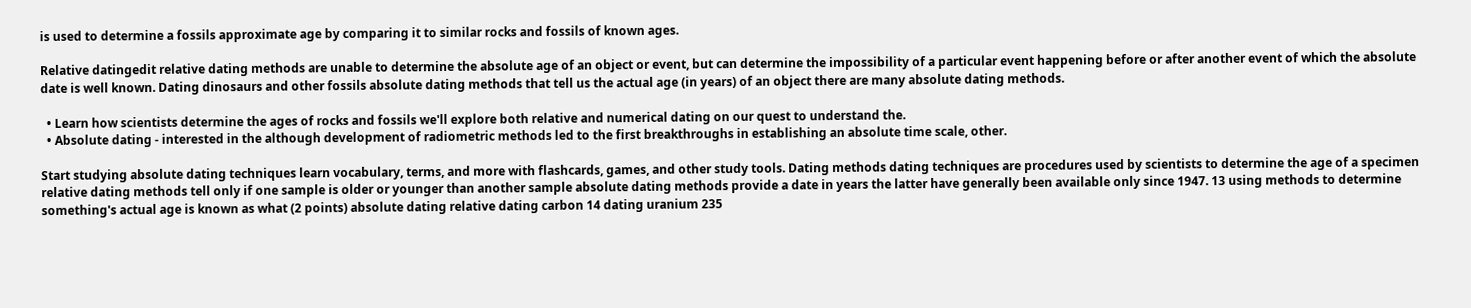is used to determine a fossils approximate age by comparing it to similar rocks and fossils of known ages.

Relative datingedit relative dating methods are unable to determine the absolute age of an object or event, but can determine the impossibility of a particular event happening before or after another event of which the absolute date is well known. Dating dinosaurs and other fossils absolute dating methods that tell us the actual age (in years) of an object there are many absolute dating methods.

  • Learn how scientists determine the ages of rocks and fossils we'll explore both relative and numerical dating on our quest to understand the.
  • Absolute dating - interested in the although development of radiometric methods led to the first breakthroughs in establishing an absolute time scale, other.

Start studying absolute dating techniques learn vocabulary, terms, and more with flashcards, games, and other study tools. Dating methods dating techniques are procedures used by scientists to determine the age of a specimen relative dating methods tell only if one sample is older or younger than another sample absolute dating methods provide a date in years the latter have generally been available only since 1947. 13 using methods to determine something's actual age is known as what (2 points) absolute dating relative dating carbon 14 dating uranium 235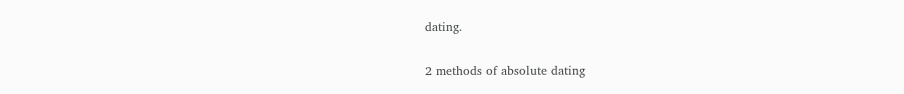dating.

2 methods of absolute dating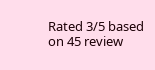Rated 3/5 based on 45 review